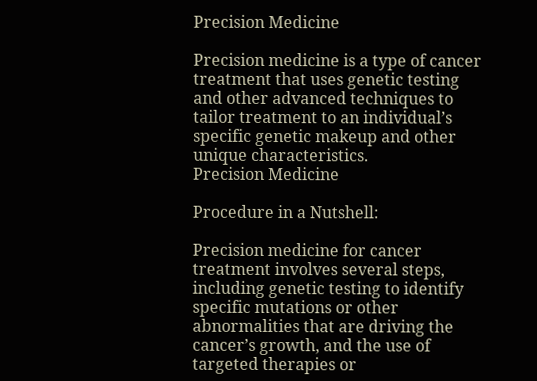Precision Medicine

Precision medicine is a type of cancer treatment that uses genetic testing and other advanced techniques to tailor treatment to an individual’s specific genetic makeup and other unique characteristics.
Precision Medicine

Procedure in a Nutshell:

Precision medicine for cancer treatment involves several steps, including genetic testing to identify specific mutations or other abnormalities that are driving the cancer’s growth, and the use of targeted therapies or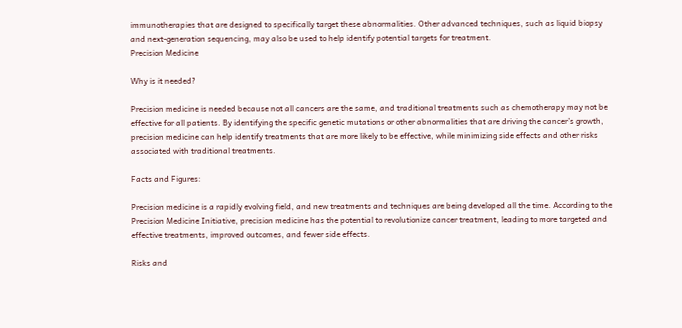immunotherapies that are designed to specifically target these abnormalities. Other advanced techniques, such as liquid biopsy and next-generation sequencing, may also be used to help identify potential targets for treatment.
Precision Medicine

Why is it needed?

Precision medicine is needed because not all cancers are the same, and traditional treatments such as chemotherapy may not be effective for all patients. By identifying the specific genetic mutations or other abnormalities that are driving the cancer’s growth, precision medicine can help identify treatments that are more likely to be effective, while minimizing side effects and other risks associated with traditional treatments.

Facts and Figures:

Precision medicine is a rapidly evolving field, and new treatments and techniques are being developed all the time. According to the Precision Medicine Initiative, precision medicine has the potential to revolutionize cancer treatment, leading to more targeted and effective treatments, improved outcomes, and fewer side effects.

Risks and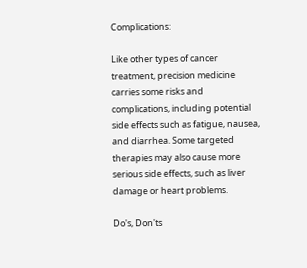Complications:

Like other types of cancer treatment, precision medicine carries some risks and complications, including potential side effects such as fatigue, nausea, and diarrhea. Some targeted therapies may also cause more serious side effects, such as liver damage or heart problems.

Do's, Don'ts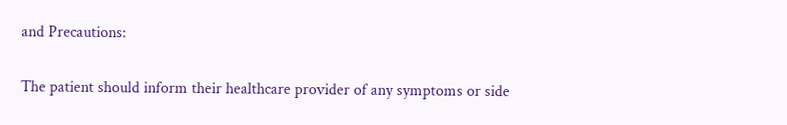and Precautions:

The patient should inform their healthcare provider of any symptoms or side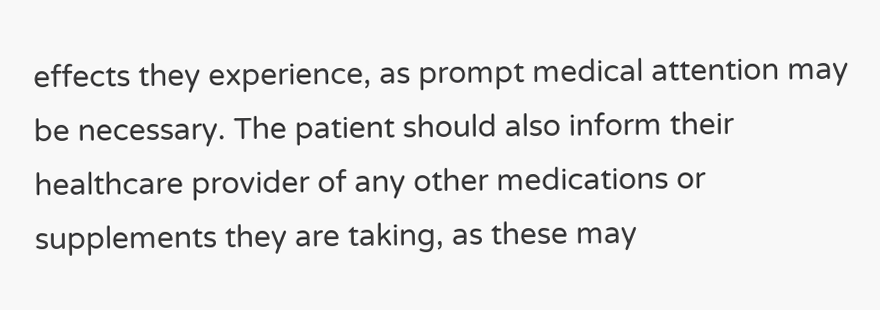effects they experience, as prompt medical attention may be necessary. The patient should also inform their healthcare provider of any other medications or supplements they are taking, as these may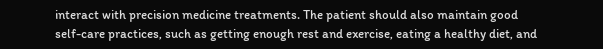interact with precision medicine treatments. The patient should also maintain good self-care practices, such as getting enough rest and exercise, eating a healthy diet, and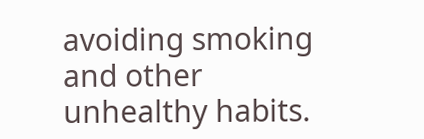avoiding smoking and other unhealthy habits.